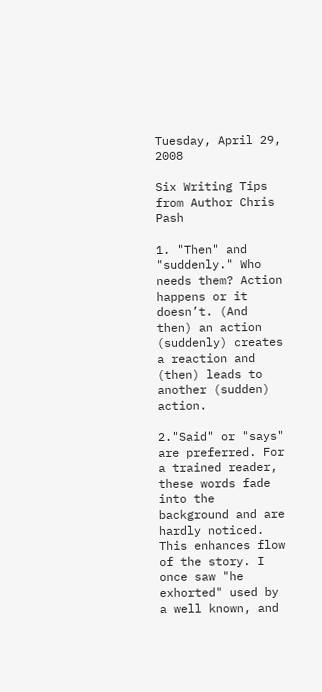Tuesday, April 29, 2008

Six Writing Tips from Author Chris Pash

1. "Then" and "suddenly." Who needs them? Action happens or it doesn’t. (And then) an action (suddenly) creates a reaction and (then) leads to another (sudden) action.

2."Said" or "says" are preferred. For a trained reader, these words fade into the background and are hardly noticed. This enhances flow of the story. I once saw "he exhorted" used by a well known, and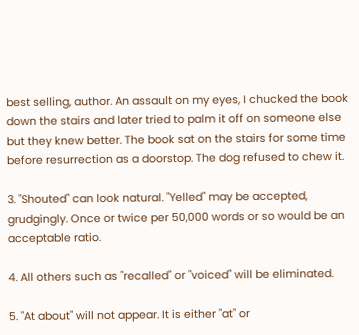best selling, author. An assault on my eyes, I chucked the book down the stairs and later tried to palm it off on someone else but they knew better. The book sat on the stairs for some time before resurrection as a doorstop. The dog refused to chew it.

3. "Shouted" can look natural. "Yelled" may be accepted, grudgingly. Once or twice per 50,000 words or so would be an acceptable ratio.

4. All others such as "recalled" or "voiced" will be eliminated.

5. "At about" will not appear. It is either "at" or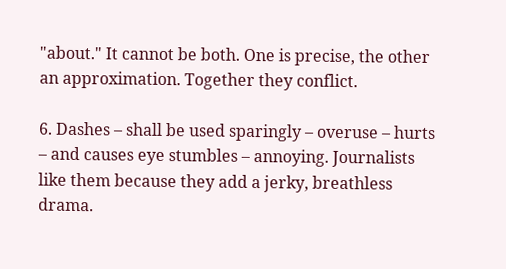"about." It cannot be both. One is precise, the other an approximation. Together they conflict.

6. Dashes – shall be used sparingly – overuse – hurts – and causes eye stumbles – annoying. Journalists like them because they add a jerky, breathless drama.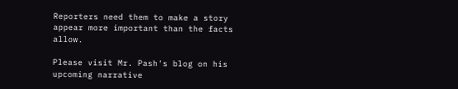Reporters need them to make a story appear more important than the facts allow.

Please visit Mr. Pash's blog on his upcoming narrative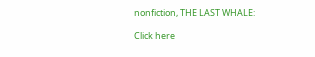nonfiction, THE LAST WHALE:

Click here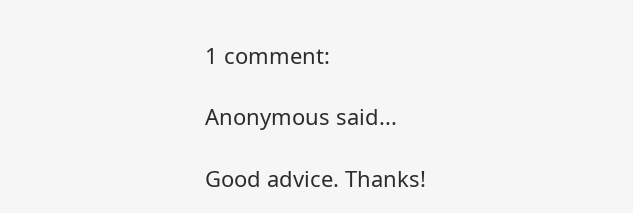1 comment:

Anonymous said...

Good advice. Thanks!